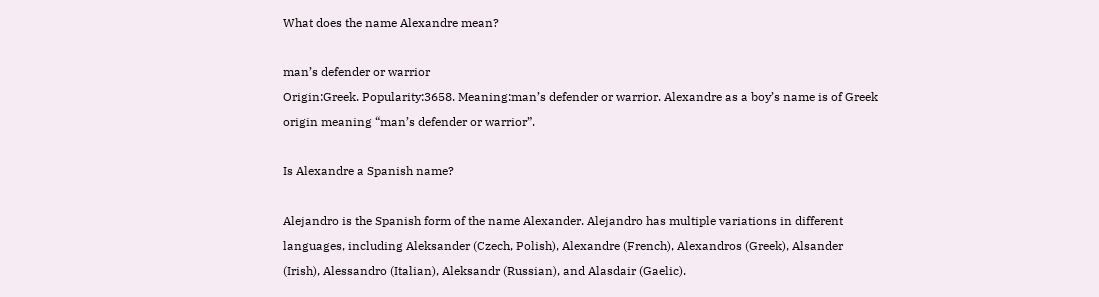What does the name Alexandre mean?

man’s defender or warrior
Origin:Greek. Popularity:3658. Meaning:man’s defender or warrior. Alexandre as a boy’s name is of Greek origin meaning “man’s defender or warrior”.

Is Alexandre a Spanish name?

Alejandro is the Spanish form of the name Alexander. Alejandro has multiple variations in different languages, including Aleksander (Czech, Polish), Alexandre (French), Alexandros (Greek), Alsander (Irish), Alessandro (Italian), Aleksandr (Russian), and Alasdair (Gaelic).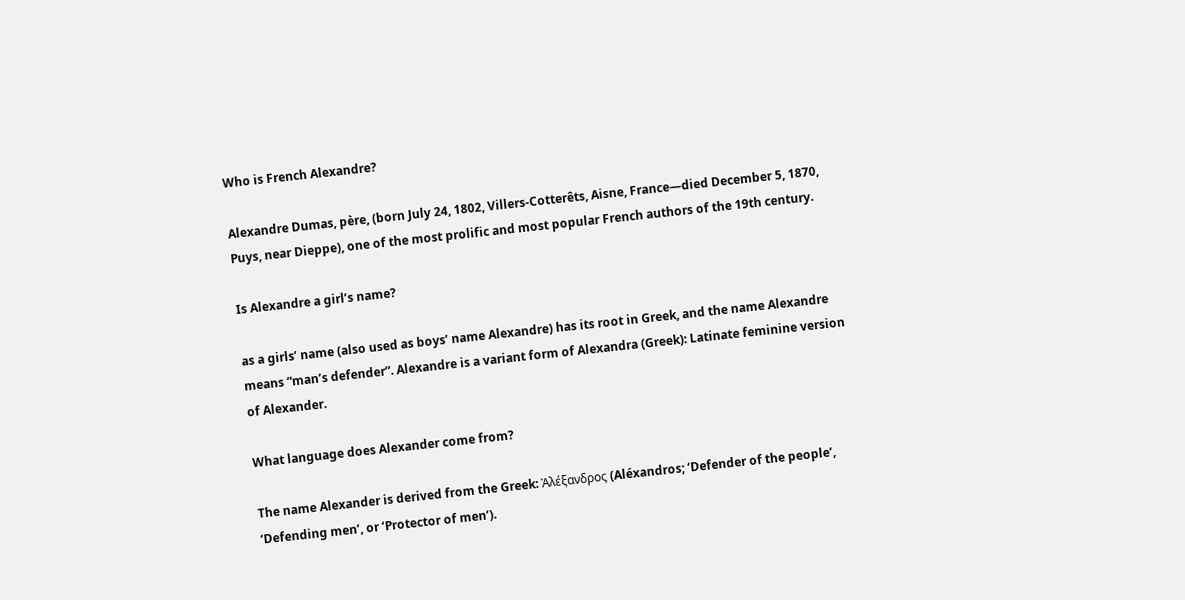Who is French Alexandre?

Alexandre Dumas, père, (born July 24, 1802, Villers-Cotterêts, Aisne, France—died December 5, 1870, Puys, near Dieppe), one of the most prolific and most popular French authors of the 19th century.

Is Alexandre a girl’s name?

as a girls’ name (also used as boys’ name Alexandre) has its root in Greek, and the name Alexandre means “man’s defender”. Alexandre is a variant form of Alexandra (Greek): Latinate feminine version of Alexander.

What language does Alexander come from?

The name Alexander is derived from the Greek: Ἀλέξανδρος (Aléxandros; ‘Defender of the people’, ‘Defending men’, or ‘Protector of men’).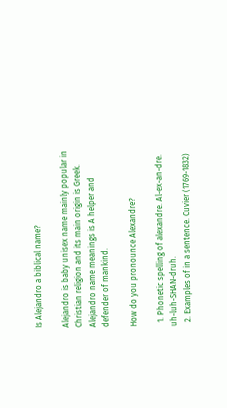Is Alejandro a biblical name?

Alejandro is baby unisex name mainly popular in Christian religion and its main origin is Greek. Alejandro name meanings is A helper and defender of mankind.

How do you pronounce Alexandre?

  1. Phonetic spelling of alexandre. Al-ex-an-dre. uh-luh-SHAN-druh.
  2. Examples of in a sentence. Cuvier (1769-1832)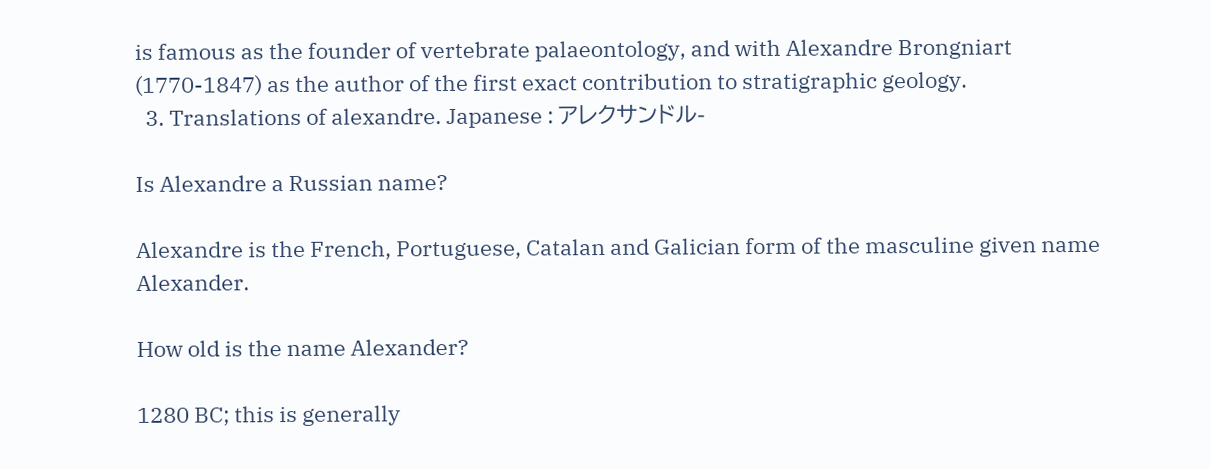is famous as the founder of vertebrate palaeontology, and with Alexandre Brongniart (1770-1847) as the author of the first exact contribution to stratigraphic geology.
  3. Translations of alexandre. Japanese : アレクサンドル-

Is Alexandre a Russian name?

Alexandre is the French, Portuguese, Catalan and Galician form of the masculine given name Alexander.

How old is the name Alexander?

1280 BC; this is generally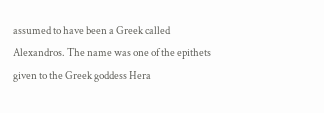assumed to have been a Greek called Alexandros. The name was one of the epithets given to the Greek goddess Hera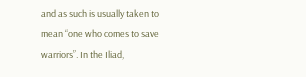and as such is usually taken to mean “one who comes to save warriors”. In the Iliad,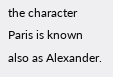the character Paris is known also as Alexander.